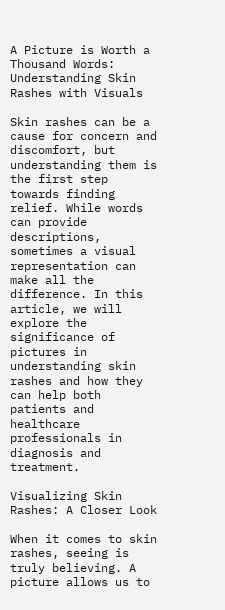A Picture is Worth a Thousand Words: Understanding Skin Rashes with Visuals

Skin rashes can be a cause for concern and discomfort, but understanding them is the first step towards finding relief. While words can provide descriptions, sometimes a visual representation can make all the difference. In this article, we will explore the significance of pictures in understanding skin rashes and how they can help both patients and healthcare professionals in diagnosis and treatment.

Visualizing Skin Rashes: A Closer Look

When it comes to skin rashes, seeing is truly believing. A picture allows us to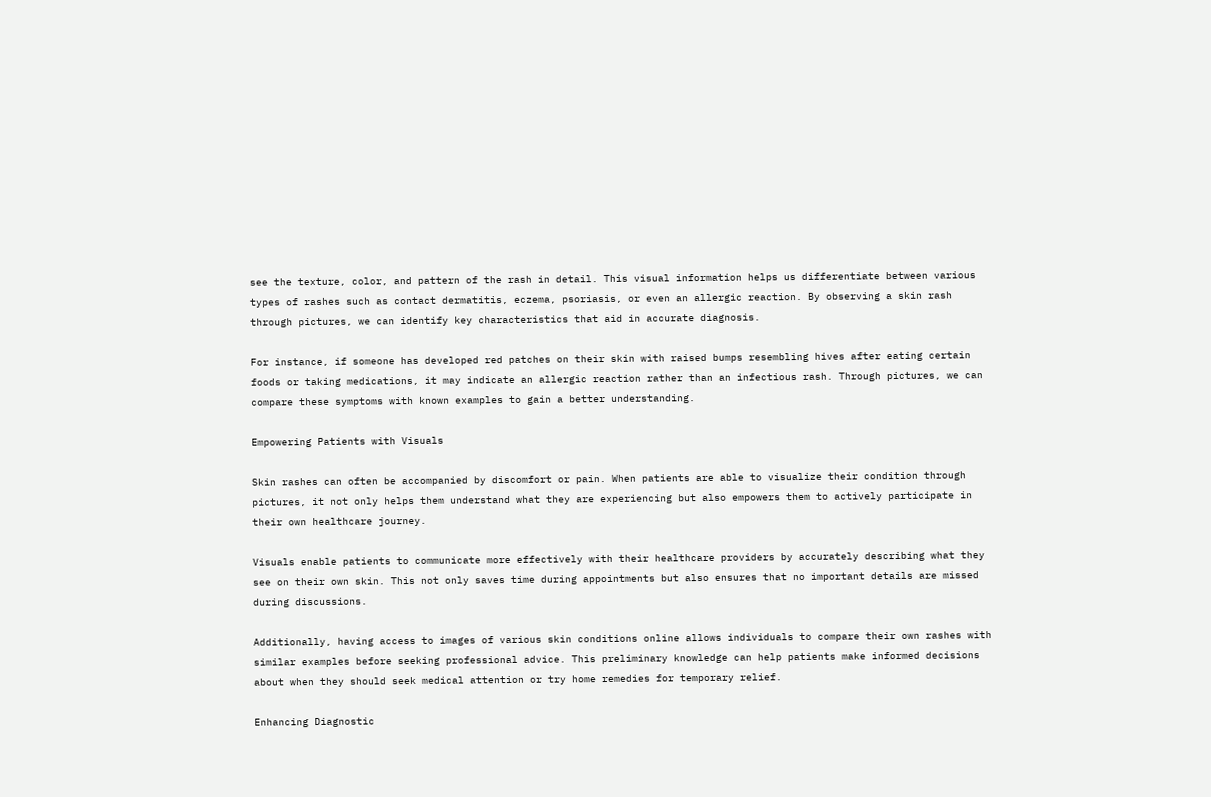see the texture, color, and pattern of the rash in detail. This visual information helps us differentiate between various types of rashes such as contact dermatitis, eczema, psoriasis, or even an allergic reaction. By observing a skin rash through pictures, we can identify key characteristics that aid in accurate diagnosis.

For instance, if someone has developed red patches on their skin with raised bumps resembling hives after eating certain foods or taking medications, it may indicate an allergic reaction rather than an infectious rash. Through pictures, we can compare these symptoms with known examples to gain a better understanding.

Empowering Patients with Visuals

Skin rashes can often be accompanied by discomfort or pain. When patients are able to visualize their condition through pictures, it not only helps them understand what they are experiencing but also empowers them to actively participate in their own healthcare journey.

Visuals enable patients to communicate more effectively with their healthcare providers by accurately describing what they see on their own skin. This not only saves time during appointments but also ensures that no important details are missed during discussions.

Additionally, having access to images of various skin conditions online allows individuals to compare their own rashes with similar examples before seeking professional advice. This preliminary knowledge can help patients make informed decisions about when they should seek medical attention or try home remedies for temporary relief.

Enhancing Diagnostic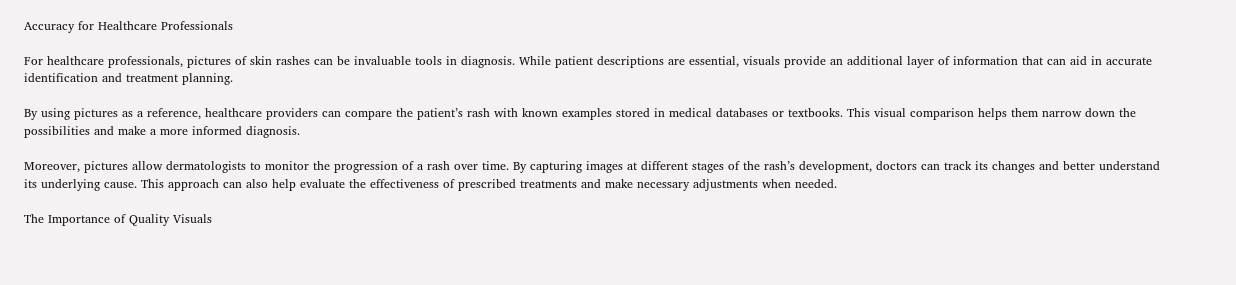Accuracy for Healthcare Professionals

For healthcare professionals, pictures of skin rashes can be invaluable tools in diagnosis. While patient descriptions are essential, visuals provide an additional layer of information that can aid in accurate identification and treatment planning.

By using pictures as a reference, healthcare providers can compare the patient’s rash with known examples stored in medical databases or textbooks. This visual comparison helps them narrow down the possibilities and make a more informed diagnosis.

Moreover, pictures allow dermatologists to monitor the progression of a rash over time. By capturing images at different stages of the rash’s development, doctors can track its changes and better understand its underlying cause. This approach can also help evaluate the effectiveness of prescribed treatments and make necessary adjustments when needed.

The Importance of Quality Visuals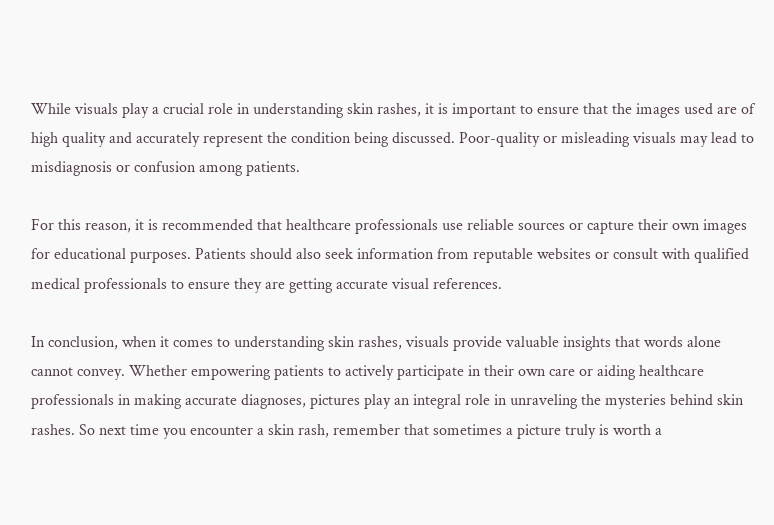While visuals play a crucial role in understanding skin rashes, it is important to ensure that the images used are of high quality and accurately represent the condition being discussed. Poor-quality or misleading visuals may lead to misdiagnosis or confusion among patients.

For this reason, it is recommended that healthcare professionals use reliable sources or capture their own images for educational purposes. Patients should also seek information from reputable websites or consult with qualified medical professionals to ensure they are getting accurate visual references.

In conclusion, when it comes to understanding skin rashes, visuals provide valuable insights that words alone cannot convey. Whether empowering patients to actively participate in their own care or aiding healthcare professionals in making accurate diagnoses, pictures play an integral role in unraveling the mysteries behind skin rashes. So next time you encounter a skin rash, remember that sometimes a picture truly is worth a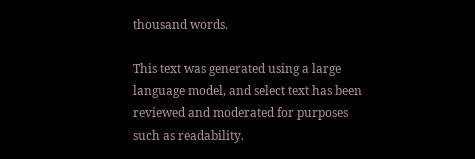thousand words.

This text was generated using a large language model, and select text has been reviewed and moderated for purposes such as readability.